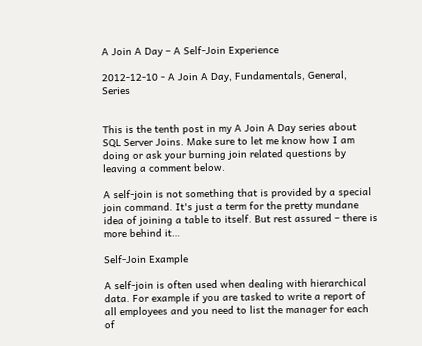A Join A Day – A Self-Join Experience

2012-12-10 - A Join A Day, Fundamentals, General, Series


This is the tenth post in my A Join A Day series about SQL Server Joins. Make sure to let me know how I am doing or ask your burning join related questions by leaving a comment below.

A self-join is not something that is provided by a special join command. It's just a term for the pretty mundane idea of joining a table to itself. But rest assured – there is more behind it…

Self-Join Example

A self-join is often used when dealing with hierarchical data. For example if you are tasked to write a report of all employees and you need to list the manager for each of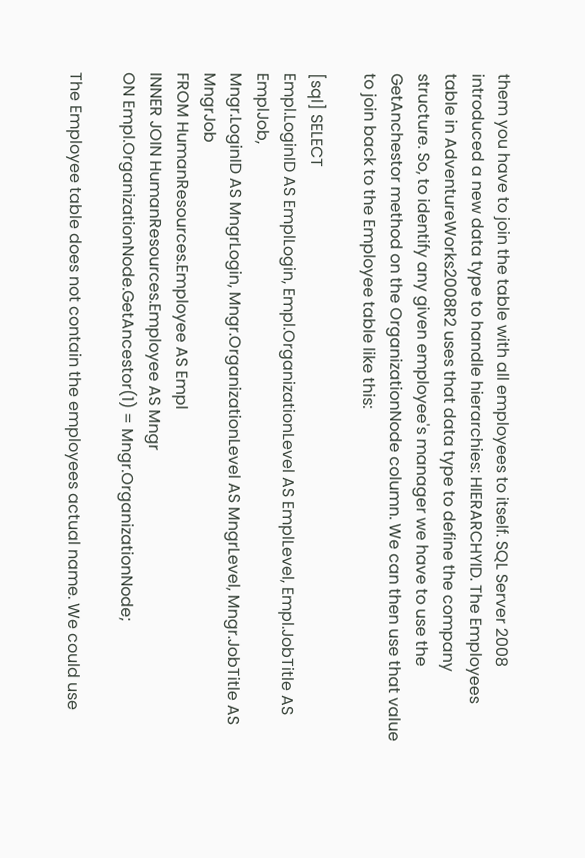them you have to join the table with all employees to itself. SQL Server 2008 introduced a new data type to handle hierarchies: HIERARCHYID. The Employees table in AdventureWorks2008R2 uses that data type to define the company structure. So, to identify any given employee's manager we have to use the GetAnchestor method on the OrganizationNode column. We can then use that value to join back to the Employee table like this:

[sql] SELECT
Empl.LoginID AS EmplLogin, Empl.OrganizationLevel AS EmplLevel, Empl.JobTitle AS EmplJob,
Mngr.LoginID AS MngrLogin, Mngr.OrganizationLevel AS MngrLevel, Mngr.JobTitle AS MngrJob
FROM HumanResources.Employee AS Empl
INNER JOIN HumanResources.Employee AS Mngr
ON Empl.OrganizationNode.GetAncestor(1) = Mngr.OrganizationNode;

The Employee table does not contain the employees actual name. We could use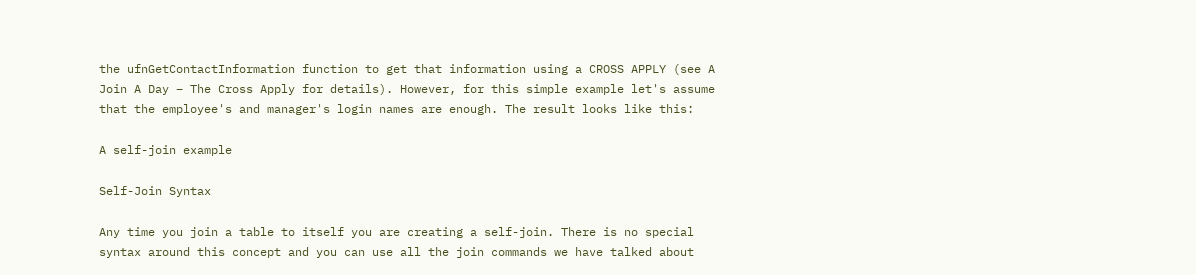the ufnGetContactInformation function to get that information using a CROSS APPLY (see A Join A Day – The Cross Apply for details). However, for this simple example let's assume that the employee's and manager's login names are enough. The result looks like this:

A self-join example

Self-Join Syntax

Any time you join a table to itself you are creating a self-join. There is no special syntax around this concept and you can use all the join commands we have talked about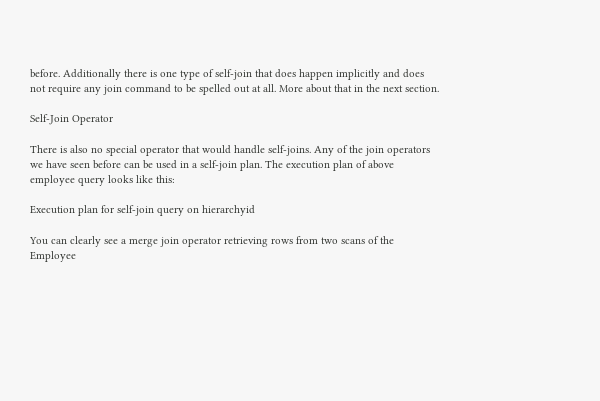before. Additionally there is one type of self-join that does happen implicitly and does not require any join command to be spelled out at all. More about that in the next section.

Self-Join Operator

There is also no special operator that would handle self-joins. Any of the join operators we have seen before can be used in a self-join plan. The execution plan of above employee query looks like this:

Execution plan for self-join query on hierarchyid

You can clearly see a merge join operator retrieving rows from two scans of the Employee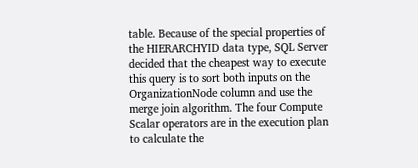table. Because of the special properties of the HIERARCHYID data type, SQL Server decided that the cheapest way to execute this query is to sort both inputs on the OrganizationNode column and use the merge join algorithm. The four Compute Scalar operators are in the execution plan to calculate the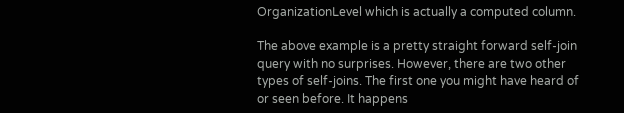OrganizationLevel which is actually a computed column.

The above example is a pretty straight forward self-join query with no surprises. However, there are two other types of self-joins. The first one you might have heard of or seen before. It happens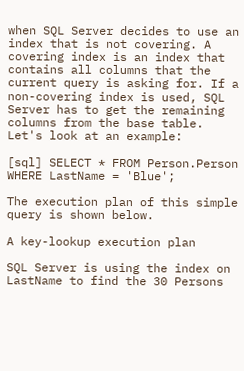when SQL Server decides to use an index that is not covering. A covering index is an index that contains all columns that the current query is asking for. If a non-covering index is used, SQL Server has to get the remaining columns from the base table. Let's look at an example:

[sql] SELECT * FROM Person.Person WHERE LastName = 'Blue';

The execution plan of this simple query is shown below.

A key-lookup execution plan

SQL Server is using the index on LastName to find the 30 Persons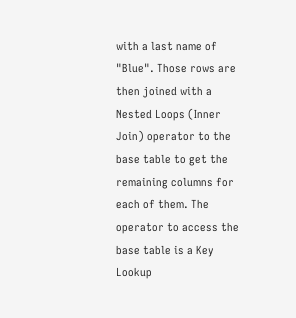with a last name of "Blue". Those rows are then joined with a Nested Loops (Inner Join) operator to the base table to get the remaining columns for each of them. The operator to access the base table is a Key Lookup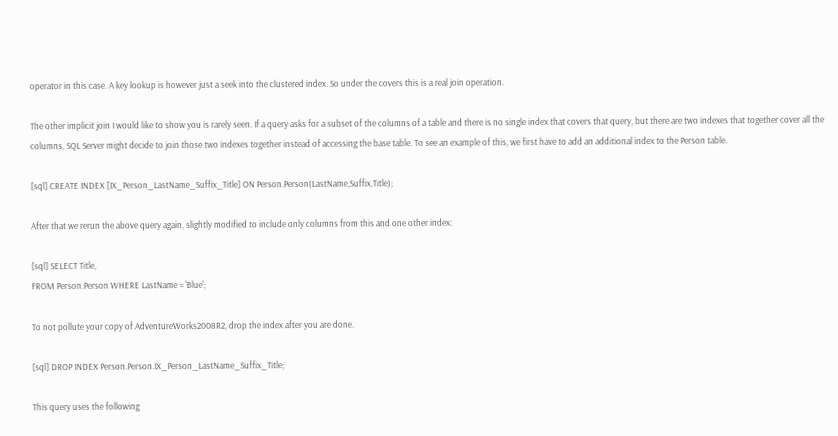operator in this case. A key lookup is however just a seek into the clustered index. So under the covers this is a real join operation.

The other implicit join I would like to show you is rarely seen. If a query asks for a subset of the columns of a table and there is no single index that covers that query, but there are two indexes that together cover all the columns, SQL Server might decide to join those two indexes together instead of accessing the base table. To see an example of this, we first have to add an additional index to the Person table.

[sql] CREATE INDEX [IX_Person_LastName_Suffix_Title] ON Person.Person(LastName,Suffix,Title);

After that we rerun the above query again, slightly modified to include only columns from this and one other index:

[sql] SELECT Title,
FROM Person.Person WHERE LastName = 'Blue';

To not pollute your copy of AdventureWorks2008R2, drop the index after you are done.

[sql] DROP INDEX Person.Person.IX_Person_LastName_Suffix_Title;

This query uses the following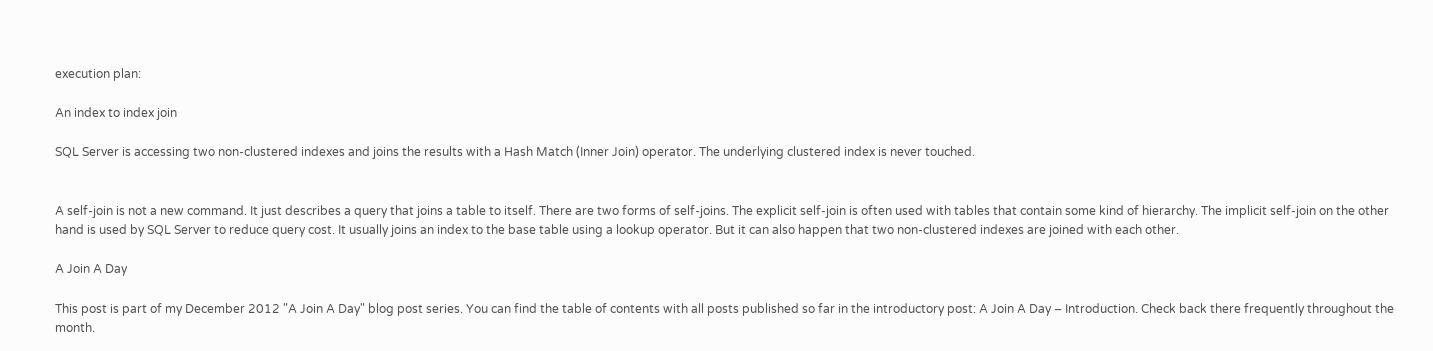execution plan:

An index to index join

SQL Server is accessing two non-clustered indexes and joins the results with a Hash Match (Inner Join) operator. The underlying clustered index is never touched.


A self-join is not a new command. It just describes a query that joins a table to itself. There are two forms of self-joins. The explicit self-join is often used with tables that contain some kind of hierarchy. The implicit self-join on the other hand is used by SQL Server to reduce query cost. It usually joins an index to the base table using a lookup operator. But it can also happen that two non-clustered indexes are joined with each other.

A Join A Day

This post is part of my December 2012 "A Join A Day" blog post series. You can find the table of contents with all posts published so far in the introductory post: A Join A Day – Introduction. Check back there frequently throughout the month.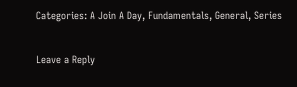Categories: A Join A Day, Fundamentals, General, Series

Leave a Reply